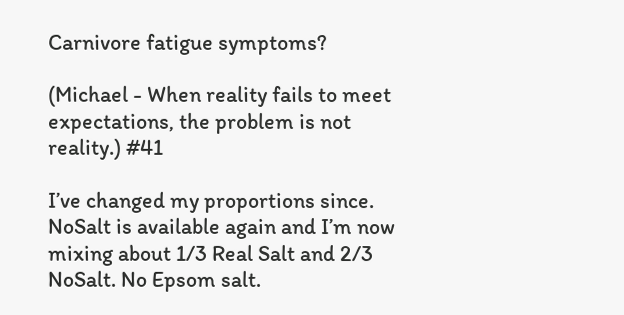Carnivore fatigue symptoms?

(Michael - When reality fails to meet expectations, the problem is not reality.) #41

I’ve changed my proportions since. NoSalt is available again and I’m now mixing about 1/3 Real Salt and 2/3 NoSalt. No Epsom salt.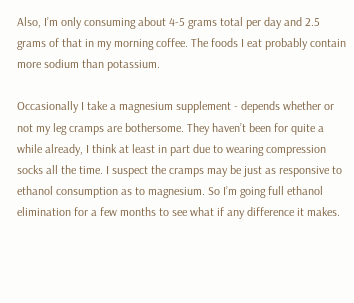Also, I’m only consuming about 4-5 grams total per day and 2.5 grams of that in my morning coffee. The foods I eat probably contain more sodium than potassium.

Occasionally I take a magnesium supplement - depends whether or not my leg cramps are bothersome. They haven’t been for quite a while already, I think at least in part due to wearing compression socks all the time. I suspect the cramps may be just as responsive to ethanol consumption as to magnesium. So I’m going full ethanol elimination for a few months to see what if any difference it makes.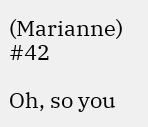(Marianne) #42

Oh, so you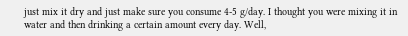just mix it dry and just make sure you consume 4-5 g/day. I thought you were mixing it in water and then drinking a certain amount every day. Well,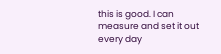this is good. I can measure and set it out every day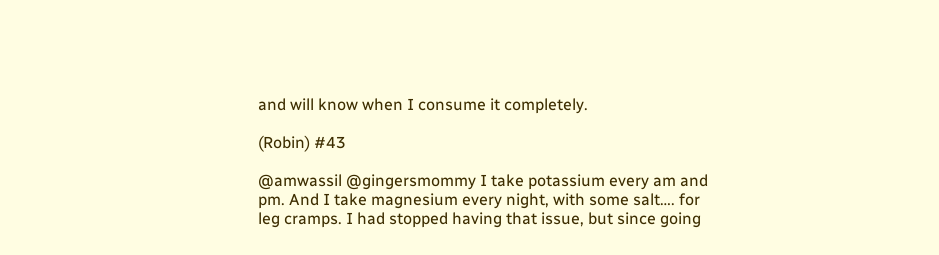and will know when I consume it completely.

(Robin) #43

@amwassil @gingersmommy I take potassium every am and pm. And I take magnesium every night, with some salt…. for leg cramps. I had stopped having that issue, but since going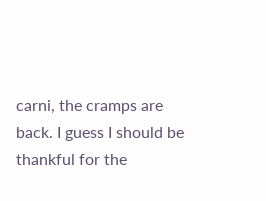carni, the cramps are back. I guess I should be thankful for the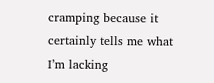cramping because it certainly tells me what I’m lacking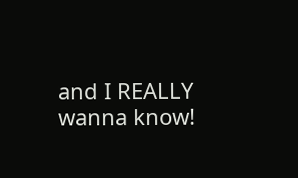and I REALLY wanna know!